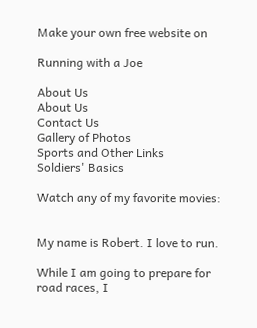Make your own free website on

Running with a Joe

About Us
About Us
Contact Us
Gallery of Photos
Sports and Other Links
Soldiers' Basics

Watch any of my favorite movies:


My name is Robert. I love to run.

While I am going to prepare for road races, I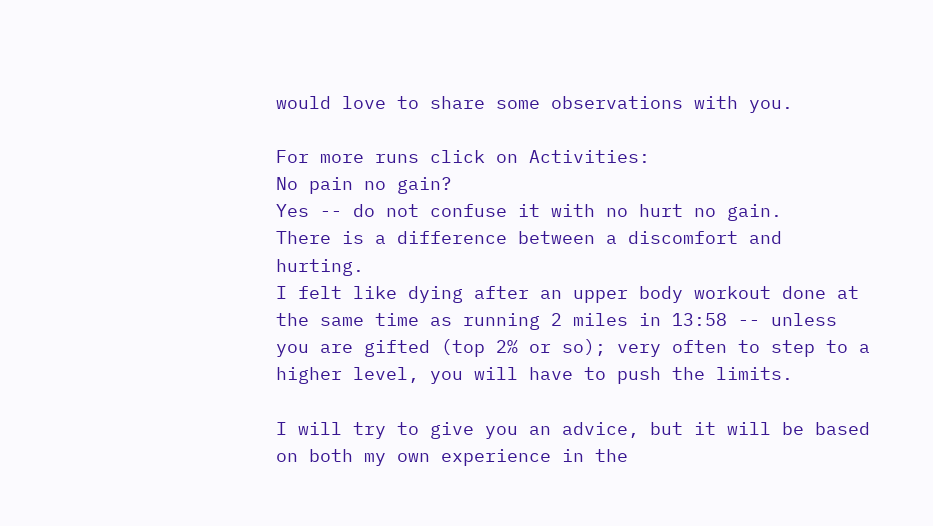would love to share some observations with you.

For more runs click on Activities:
No pain no gain?
Yes -- do not confuse it with no hurt no gain.
There is a difference between a discomfort and hurting.
I felt like dying after an upper body workout done at the same time as running 2 miles in 13:58 -- unless you are gifted (top 2% or so); very often to step to a higher level, you will have to push the limits.

I will try to give you an advice, but it will be based on both my own experience in the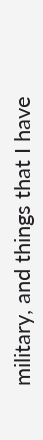military, and things that I have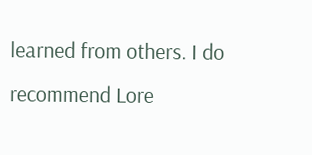learned from others. I do recommend Lore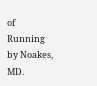of Running by Noakes, MD.